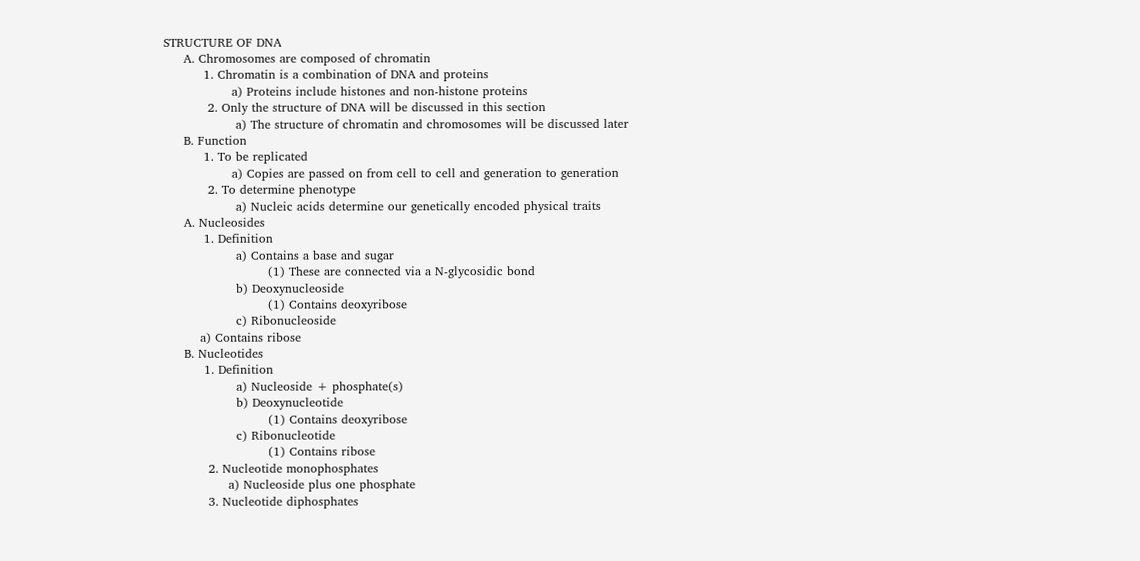STRUCTURE OF DNA
     A. Chromosomes are composed of chromatin
          1. Chromatin is a combination of DNA and proteins
                 a) Proteins include histones and non-histone proteins
           2. Only the structure of DNA will be discussed in this section
                  a) The structure of chromatin and chromosomes will be discussed later
     B. Function
          1. To be replicated
                 a) Copies are passed on from cell to cell and generation to generation
           2. To determine phenotype
                  a) Nucleic acids determine our genetically encoded physical traits
     A. Nucleosides
          1. Definition
                  a) Contains a base and sugar
                          (1) These are connected via a N-glycosidic bond
                  b) Deoxynucleoside
                          (1) Contains deoxyribose
                  c) Ribonucleoside
         a) Contains ribose
     B. Nucleotides
          1. Definition
                  a) Nucleoside + phosphate(s)
                  b) Deoxynucleotide
                          (1) Contains deoxyribose
                  c) Ribonucleotide
                          (1) Contains ribose
           2. Nucleotide monophosphates
                a) Nucleoside plus one phosphate
           3. Nucleotide diphosphates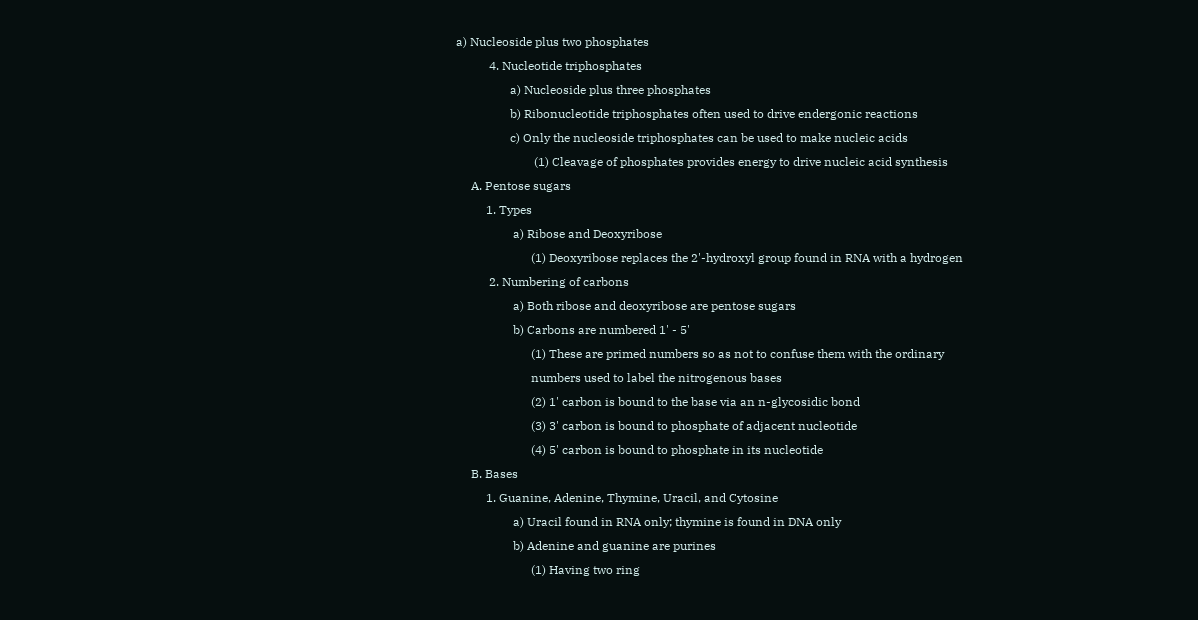a) Nucleoside plus two phosphates
           4. Nucleotide triphosphates
                  a) Nucleoside plus three phosphates
                  b) Ribonucleotide triphosphates often used to drive endergonic reactions
                  c) Only the nucleoside triphosphates can be used to make nucleic acids
                          (1) Cleavage of phosphates provides energy to drive nucleic acid synthesis
     A. Pentose sugars
          1. Types
                   a) Ribose and Deoxyribose
                         (1) Deoxyribose replaces the 2'-hydroxyl group found in RNA with a hydrogen
           2. Numbering of carbons
                   a) Both ribose and deoxyribose are pentose sugars
                   b) Carbons are numbered 1' - 5'
                         (1) These are primed numbers so as not to confuse them with the ordinary
                         numbers used to label the nitrogenous bases
                         (2) 1' carbon is bound to the base via an n-glycosidic bond
                         (3) 3' carbon is bound to phosphate of adjacent nucleotide
                         (4) 5' carbon is bound to phosphate in its nucleotide
     B. Bases
          1. Guanine, Adenine, Thymine, Uracil, and Cytosine
                   a) Uracil found in RNA only; thymine is found in DNA only
                   b) Adenine and guanine are purines
                         (1) Having two ring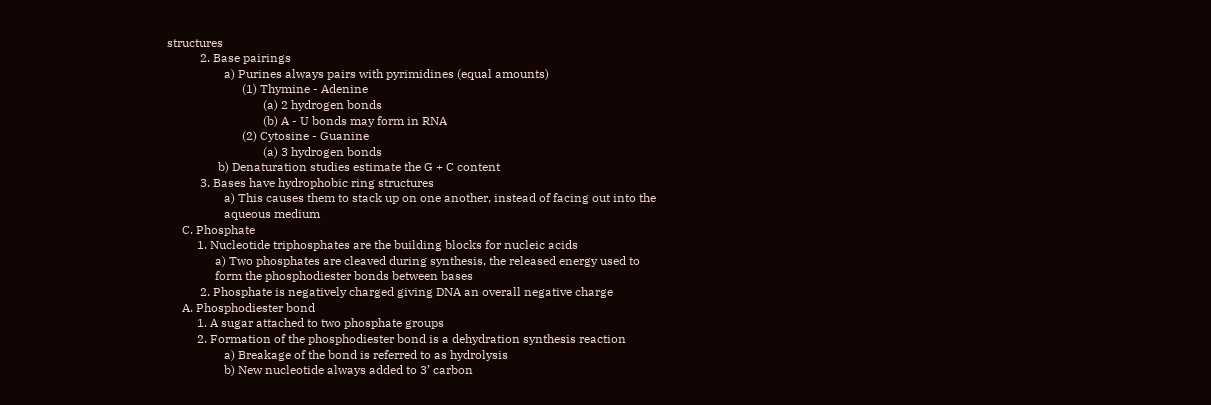structures
           2. Base pairings
                   a) Purines always pairs with pyrimidines (equal amounts)
                         (1) Thymine - Adenine
                                (a) 2 hydrogen bonds
                                (b) A - U bonds may form in RNA
                         (2) Cytosine - Guanine
                                (a) 3 hydrogen bonds
                 b) Denaturation studies estimate the G + C content
           3. Bases have hydrophobic ring structures
                   a) This causes them to stack up on one another, instead of facing out into the
                   aqueous medium
     C. Phosphate
          1. Nucleotide triphosphates are the building blocks for nucleic acids
                a) Two phosphates are cleaved during synthesis, the released energy used to
                form the phosphodiester bonds between bases
           2. Phosphate is negatively charged giving DNA an overall negative charge
     A. Phosphodiester bond
          1. A sugar attached to two phosphate groups
          2. Formation of the phosphodiester bond is a dehydration synthesis reaction
                   a) Breakage of the bond is referred to as hydrolysis
                   b) New nucleotide always added to 3’ carbon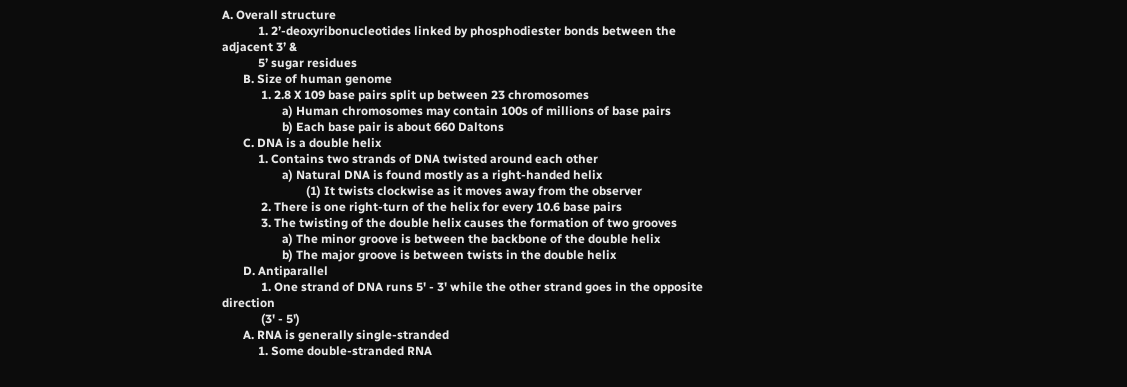A. Overall structure
            1. 2’-deoxyribonucleotides linked by phosphodiester bonds between the adjacent 3’ &
            5’ sugar residues
       B. Size of human genome
             1. 2.8 X 109 base pairs split up between 23 chromosomes
                    a) Human chromosomes may contain 100s of millions of base pairs
                    b) Each base pair is about 660 Daltons
       C. DNA is a double helix
            1. Contains two strands of DNA twisted around each other
                    a) Natural DNA is found mostly as a right-handed helix
                            (1) It twists clockwise as it moves away from the observer
             2. There is one right-turn of the helix for every 10.6 base pairs
             3. The twisting of the double helix causes the formation of two grooves
                    a) The minor groove is between the backbone of the double helix
                    b) The major groove is between twists in the double helix
       D. Antiparallel
             1. One strand of DNA runs 5' - 3' while the other strand goes in the opposite direction
             (3' - 5')
       A. RNA is generally single-stranded
            1. Some double-stranded RNA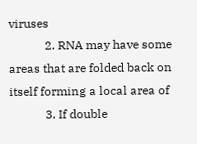viruses
            2. RNA may have some areas that are folded back on itself forming a local area of
            3. If double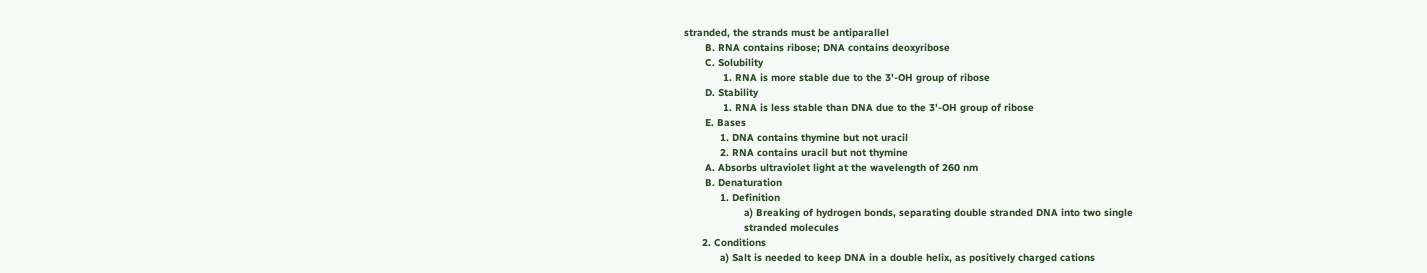stranded, the strands must be antiparallel
       B. RNA contains ribose; DNA contains deoxyribose
       C. Solubility
             1. RNA is more stable due to the 3'-OH group of ribose
       D. Stability
             1. RNA is less stable than DNA due to the 3'-OH group of ribose
       E. Bases
            1. DNA contains thymine but not uracil
            2. RNA contains uracil but not thymine
       A. Absorbs ultraviolet light at the wavelength of 260 nm
       B. Denaturation
            1. Definition
                    a) Breaking of hydrogen bonds, separating double stranded DNA into two single
                    stranded molecules
      2. Conditions
            a) Salt is needed to keep DNA in a double helix, as positively charged cations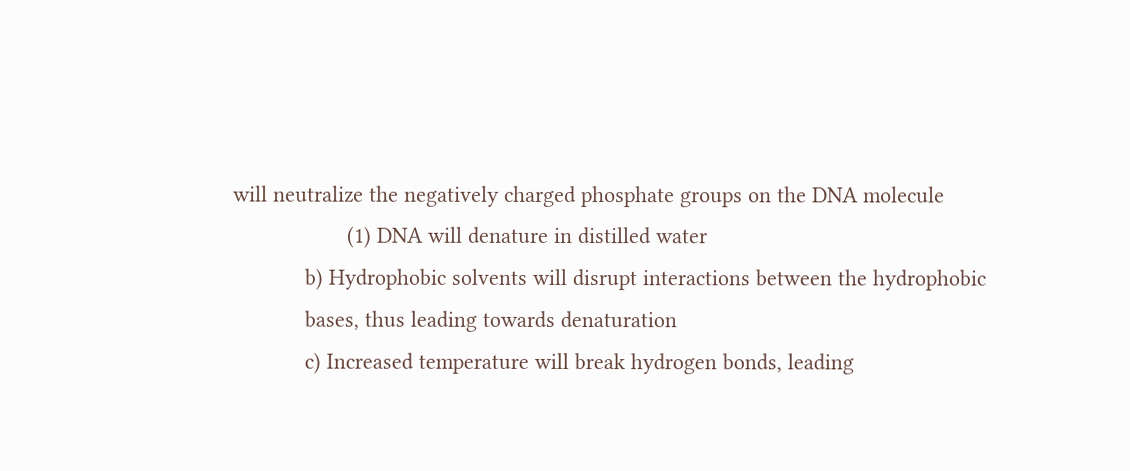will neutralize the negatively charged phosphate groups on the DNA molecule
                   (1) DNA will denature in distilled water
            b) Hydrophobic solvents will disrupt interactions between the hydrophobic
            bases, thus leading towards denaturation
            c) Increased temperature will break hydrogen bonds, leading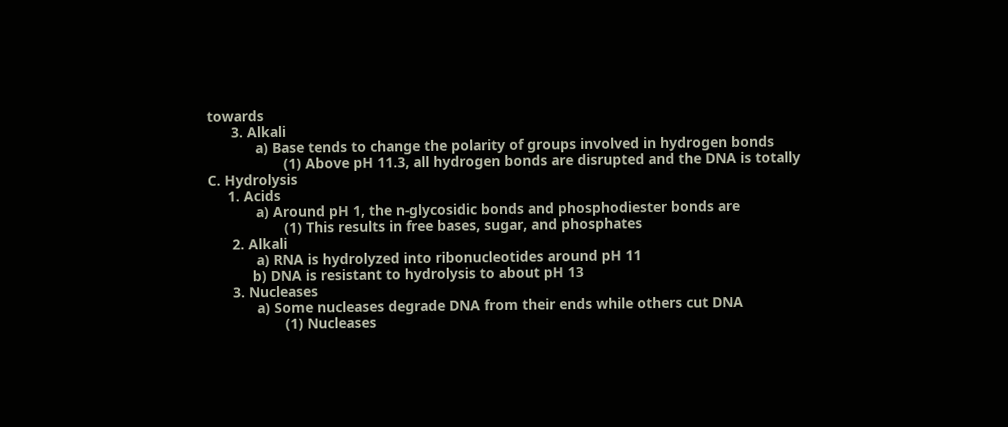towards
      3. Alkali
            a) Base tends to change the polarity of groups involved in hydrogen bonds
                   (1) Above pH 11.3, all hydrogen bonds are disrupted and the DNA is totally
C. Hydrolysis
     1. Acids
            a) Around pH 1, the n-glycosidic bonds and phosphodiester bonds are
                   (1) This results in free bases, sugar, and phosphates
      2. Alkali
            a) RNA is hydrolyzed into ribonucleotides around pH 11
           b) DNA is resistant to hydrolysis to about pH 13
      3. Nucleases
            a) Some nucleases degrade DNA from their ends while others cut DNA
                   (1) Nucleases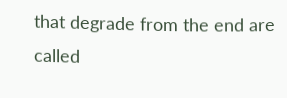that degrade from the end are called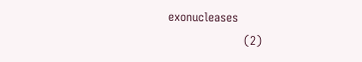exonucleases
                   (2)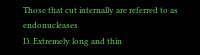Those that cut internally are referred to as endonucleases
D. Extremely long and thin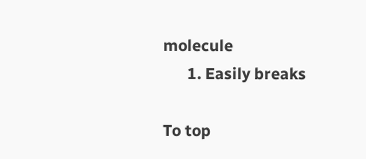molecule
      1. Easily breaks

To top